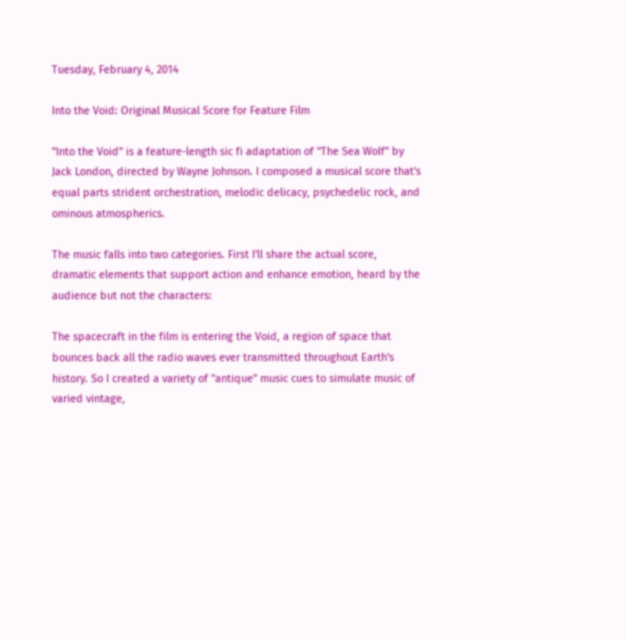Tuesday, February 4, 2014

Into the Void: Original Musical Score for Feature Film

"Into the Void" is a feature-length sic fi adaptation of "The Sea Wolf" by Jack London, directed by Wayne Johnson. I composed a musical score that's equal parts strident orchestration, melodic delicacy, psychedelic rock, and ominous atmospherics.

The music falls into two categories. First I'll share the actual score, dramatic elements that support action and enhance emotion, heard by the audience but not the characters:

The spacecraft in the film is entering the Void, a region of space that bounces back all the radio waves ever transmitted throughout Earth's history. So I created a variety of "antique" music cues to simulate music of varied vintage,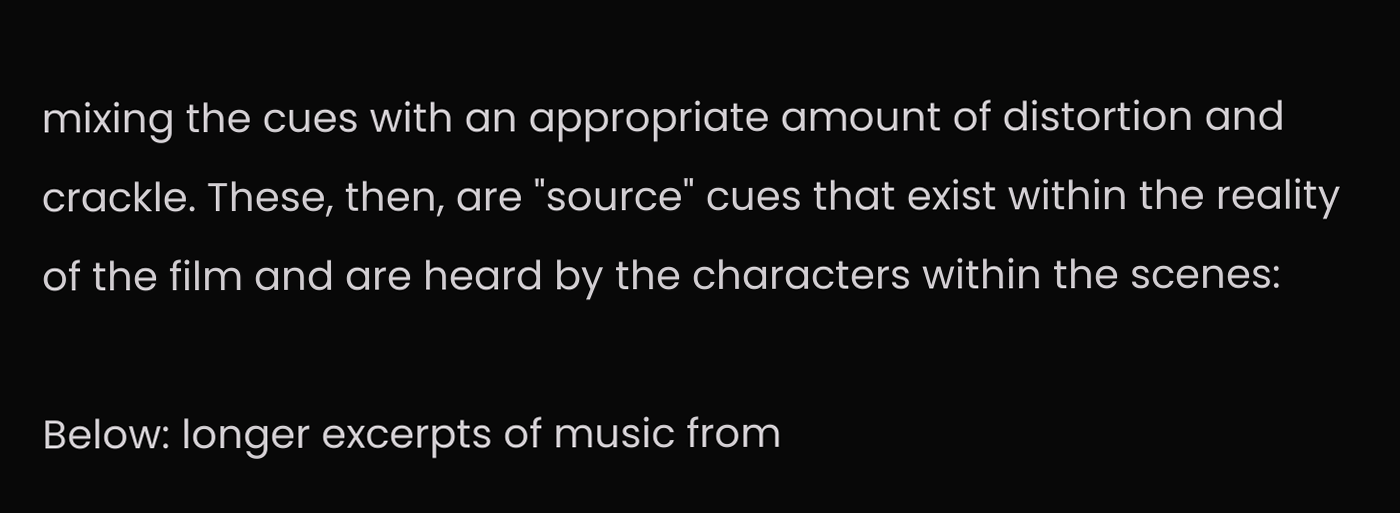mixing the cues with an appropriate amount of distortion and crackle. These, then, are "source" cues that exist within the reality of the film and are heard by the characters within the scenes:

Below: longer excerpts of music from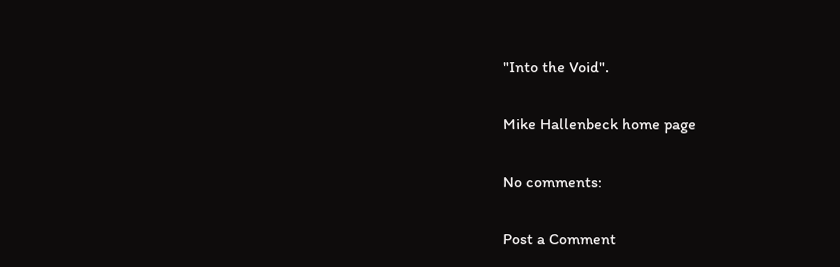"Into the Void".

Mike Hallenbeck home page

No comments:

Post a Comment